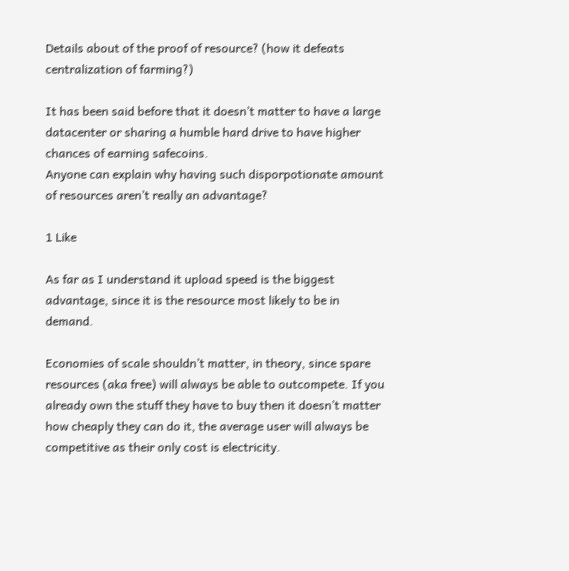Details about of the proof of resource? (how it defeats centralization of farming?)

It has been said before that it doesn’t matter to have a large datacenter or sharing a humble hard drive to have higher chances of earning safecoins.
Anyone can explain why having such disporpotionate amount of resources aren’t really an advantage?

1 Like

As far as I understand it upload speed is the biggest advantage, since it is the resource most likely to be in demand.

Economies of scale shouldn’t matter, in theory, since spare resources (aka free) will always be able to outcompete. If you already own the stuff they have to buy then it doesn’t matter how cheaply they can do it, the average user will always be competitive as their only cost is electricity.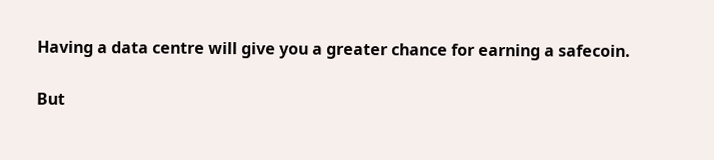Having a data centre will give you a greater chance for earning a safecoin.

But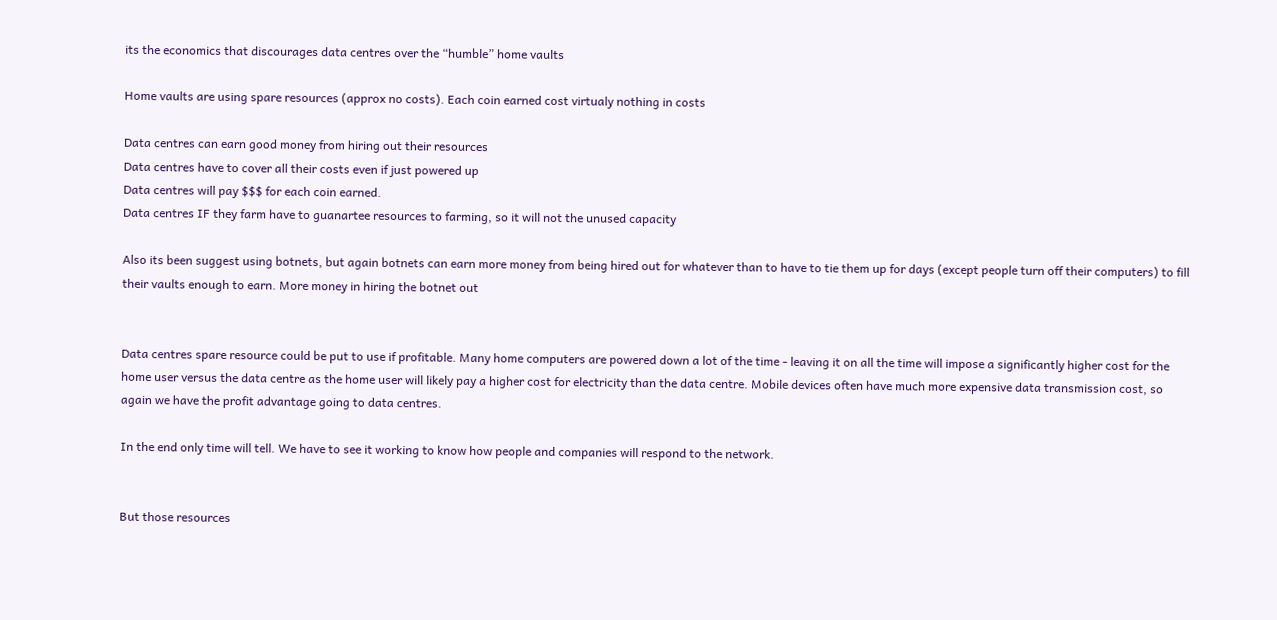its the economics that discourages data centres over the “humble” home vaults

Home vaults are using spare resources (approx no costs). Each coin earned cost virtualy nothing in costs

Data centres can earn good money from hiring out their resources
Data centres have to cover all their costs even if just powered up
Data centres will pay $$$ for each coin earned.
Data centres IF they farm have to guanartee resources to farming, so it will not the unused capacity

Also its been suggest using botnets, but again botnets can earn more money from being hired out for whatever than to have to tie them up for days (except people turn off their computers) to fill their vaults enough to earn. More money in hiring the botnet out


Data centres spare resource could be put to use if profitable. Many home computers are powered down a lot of the time - leaving it on all the time will impose a significantly higher cost for the home user versus the data centre as the home user will likely pay a higher cost for electricity than the data centre. Mobile devices often have much more expensive data transmission cost, so again we have the profit advantage going to data centres.

In the end only time will tell. We have to see it working to know how people and companies will respond to the network.


But those resources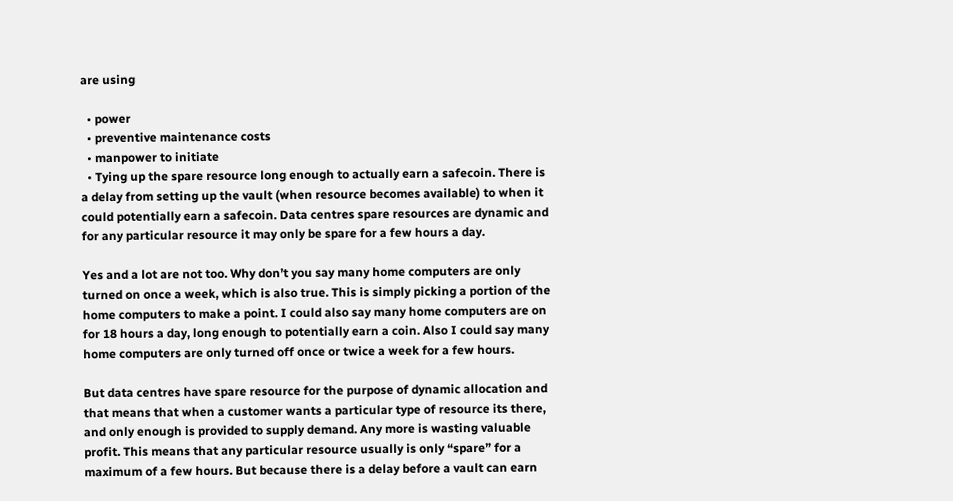are using

  • power
  • preventive maintenance costs
  • manpower to initiate
  • Tying up the spare resource long enough to actually earn a safecoin. There is a delay from setting up the vault (when resource becomes available) to when it could potentially earn a safecoin. Data centres spare resources are dynamic and for any particular resource it may only be spare for a few hours a day.

Yes and a lot are not too. Why don’t you say many home computers are only turned on once a week, which is also true. This is simply picking a portion of the home computers to make a point. I could also say many home computers are on for 18 hours a day, long enough to potentially earn a coin. Also I could say many home computers are only turned off once or twice a week for a few hours.

But data centres have spare resource for the purpose of dynamic allocation and that means that when a customer wants a particular type of resource its there, and only enough is provided to supply demand. Any more is wasting valuable profit. This means that any particular resource usually is only “spare” for a maximum of a few hours. But because there is a delay before a vault can earn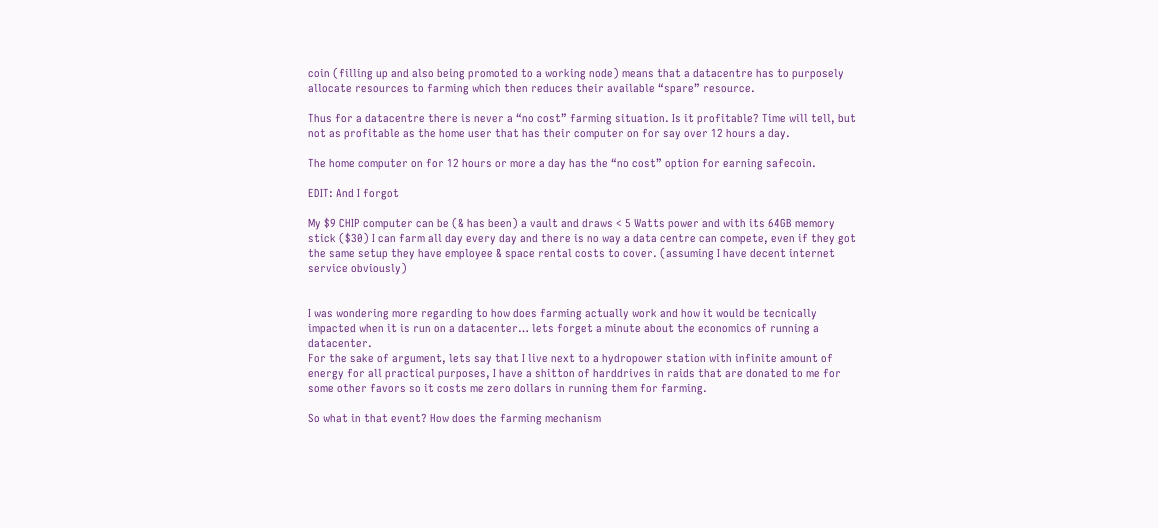coin (filling up and also being promoted to a working node) means that a datacentre has to purposely allocate resources to farming which then reduces their available “spare” resource.

Thus for a datacentre there is never a “no cost” farming situation. Is it profitable? Time will tell, but not as profitable as the home user that has their computer on for say over 12 hours a day.

The home computer on for 12 hours or more a day has the “no cost” option for earning safecoin.

EDIT: And I forgot

My $9 CHIP computer can be (& has been) a vault and draws < 5 Watts power and with its 64GB memory stick ($30) I can farm all day every day and there is no way a data centre can compete, even if they got the same setup they have employee & space rental costs to cover. (assuming I have decent internet service obviously)


I was wondering more regarding to how does farming actually work and how it would be tecnically impacted when it is run on a datacenter… lets forget a minute about the economics of running a datacenter.
For the sake of argument, lets say that I live next to a hydropower station with infinite amount of energy for all practical purposes, I have a shitton of harddrives in raids that are donated to me for some other favors so it costs me zero dollars in running them for farming.

So what in that event? How does the farming mechanism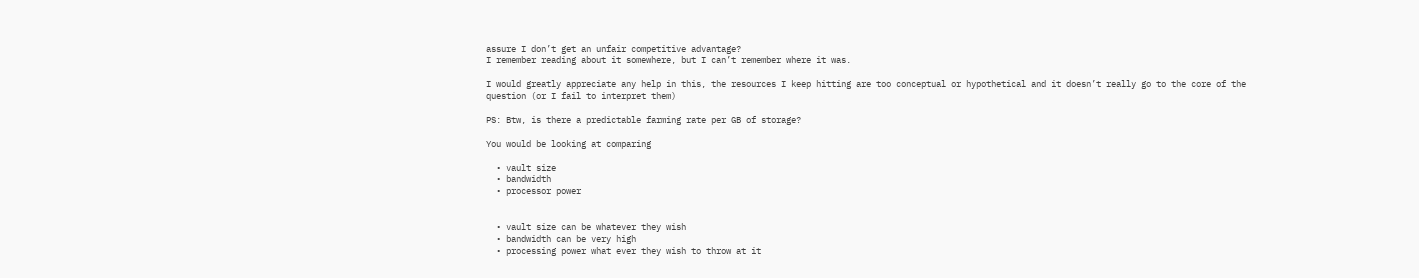assure I don’t get an unfair competitive advantage?
I remember reading about it somewhere, but I can’t remember where it was.

I would greatly appreciate any help in this, the resources I keep hitting are too conceptual or hypothetical and it doesn’t really go to the core of the question (or I fail to interpret them)

PS: Btw, is there a predictable farming rate per GB of storage?

You would be looking at comparing

  • vault size
  • bandwidth
  • processor power


  • vault size can be whatever they wish
  • bandwidth can be very high
  • processing power what ever they wish to throw at it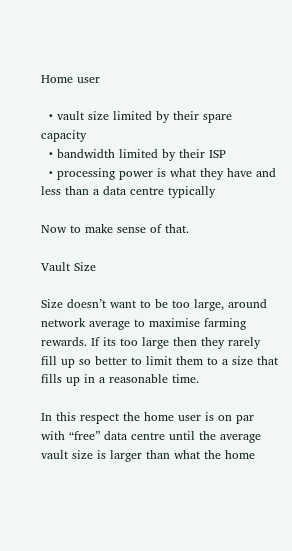Home user

  • vault size limited by their spare capacity
  • bandwidth limited by their ISP
  • processing power is what they have and less than a data centre typically

Now to make sense of that.

Vault Size

Size doesn’t want to be too large, around network average to maximise farming rewards. If its too large then they rarely fill up so better to limit them to a size that fills up in a reasonable time.

In this respect the home user is on par with “free” data centre until the average vault size is larger than what the home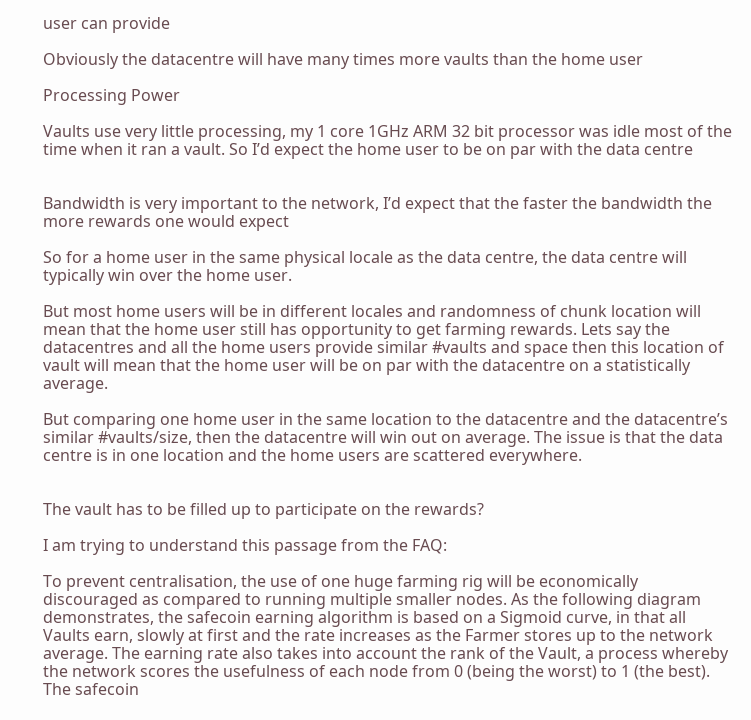user can provide

Obviously the datacentre will have many times more vaults than the home user

Processing Power

Vaults use very little processing, my 1 core 1GHz ARM 32 bit processor was idle most of the time when it ran a vault. So I’d expect the home user to be on par with the data centre


Bandwidth is very important to the network, I’d expect that the faster the bandwidth the more rewards one would expect

So for a home user in the same physical locale as the data centre, the data centre will typically win over the home user.

But most home users will be in different locales and randomness of chunk location will mean that the home user still has opportunity to get farming rewards. Lets say the datacentres and all the home users provide similar #vaults and space then this location of vault will mean that the home user will be on par with the datacentre on a statistically average.

But comparing one home user in the same location to the datacentre and the datacentre’s similar #vaults/size, then the datacentre will win out on average. The issue is that the data centre is in one location and the home users are scattered everywhere.


The vault has to be filled up to participate on the rewards?

I am trying to understand this passage from the FAQ:

To prevent centralisation, the use of one huge farming rig will be economically discouraged as compared to running multiple smaller nodes. As the following diagram demonstrates, the safecoin earning algorithm is based on a Sigmoid curve, in that all Vaults earn, slowly at first and the rate increases as the Farmer stores up to the network average. The earning rate also takes into account the rank of the Vault, a process whereby the network scores the usefulness of each node from 0 (being the worst) to 1 (the best). The safecoin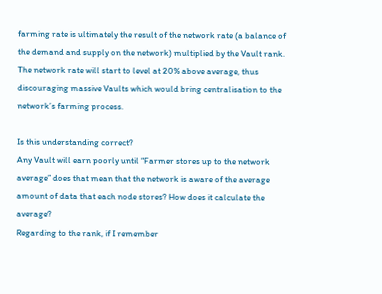farming rate is ultimately the result of the network rate (a balance of the demand and supply on the network) multiplied by the Vault rank. The network rate will start to level at 20% above average, thus discouraging massive Vaults which would bring centralisation to the network’s farming process.

Is this understanding correct?
Any Vault will earn poorly until “Farmer stores up to the network average” does that mean that the network is aware of the average amount of data that each node stores? How does it calculate the average?
Regarding to the rank, if I remember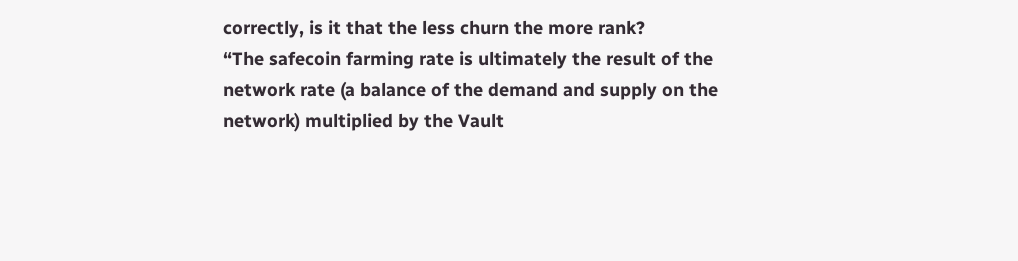correctly, is it that the less churn the more rank?
“The safecoin farming rate is ultimately the result of the network rate (a balance of the demand and supply on the network) multiplied by the Vault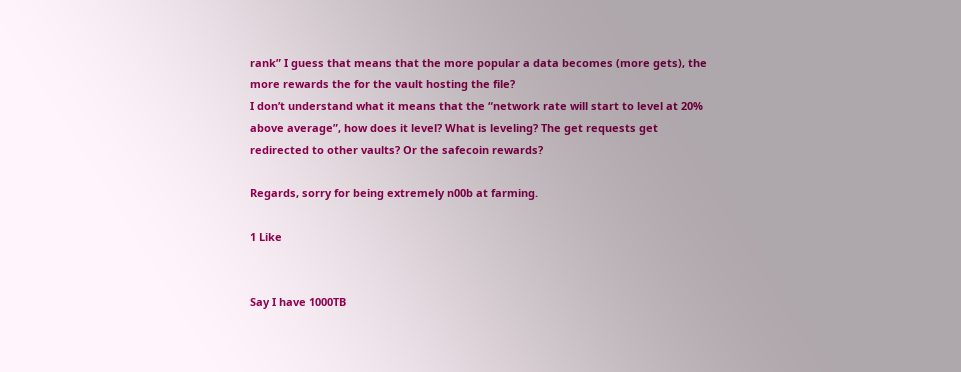rank” I guess that means that the more popular a data becomes (more gets), the more rewards the for the vault hosting the file?
I don’t understand what it means that the “network rate will start to level at 20% above average”, how does it level? What is leveling? The get requests get redirected to other vaults? Or the safecoin rewards?

Regards, sorry for being extremely n00b at farming.

1 Like


Say I have 1000TB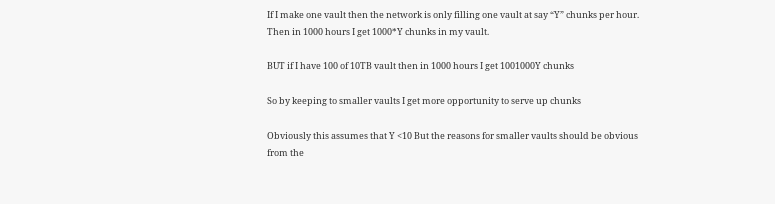If I make one vault then the network is only filling one vault at say “Y” chunks per hour. Then in 1000 hours I get 1000*Y chunks in my vault.

BUT if I have 100 of 10TB vault then in 1000 hours I get 1001000Y chunks

So by keeping to smaller vaults I get more opportunity to serve up chunks

Obviously this assumes that Y <10 But the reasons for smaller vaults should be obvious from the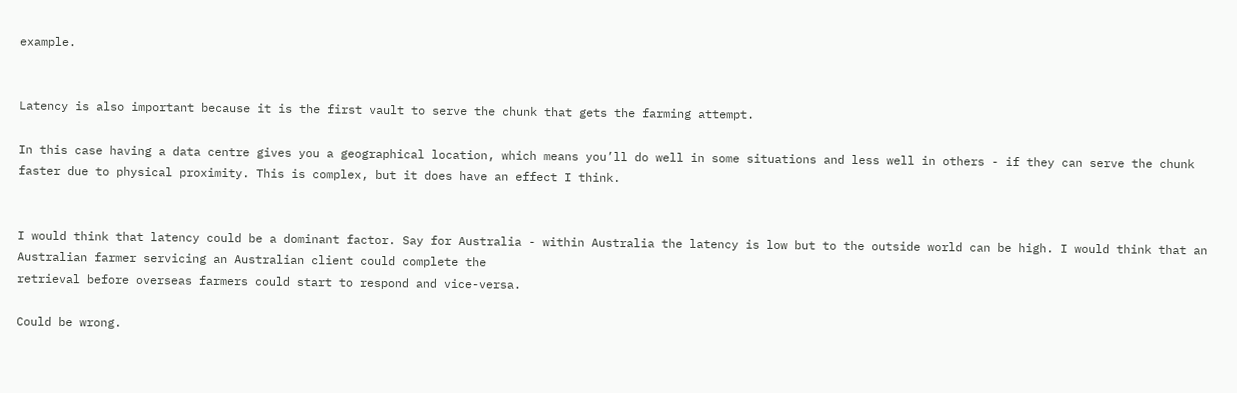example.


Latency is also important because it is the first vault to serve the chunk that gets the farming attempt.

In this case having a data centre gives you a geographical location, which means you’ll do well in some situations and less well in others - if they can serve the chunk faster due to physical proximity. This is complex, but it does have an effect I think.


I would think that latency could be a dominant factor. Say for Australia - within Australia the latency is low but to the outside world can be high. I would think that an Australian farmer servicing an Australian client could complete the
retrieval before overseas farmers could start to respond and vice-versa.

Could be wrong.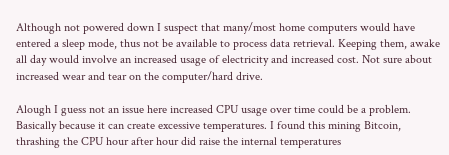Although not powered down I suspect that many/most home computers would have entered a sleep mode, thus not be available to process data retrieval. Keeping them, awake all day would involve an increased usage of electricity and increased cost. Not sure about increased wear and tear on the computer/hard drive.

Alough I guess not an issue here increased CPU usage over time could be a problem. Basically because it can create excessive temperatures. I found this mining Bitcoin, thrashing the CPU hour after hour did raise the internal temperatures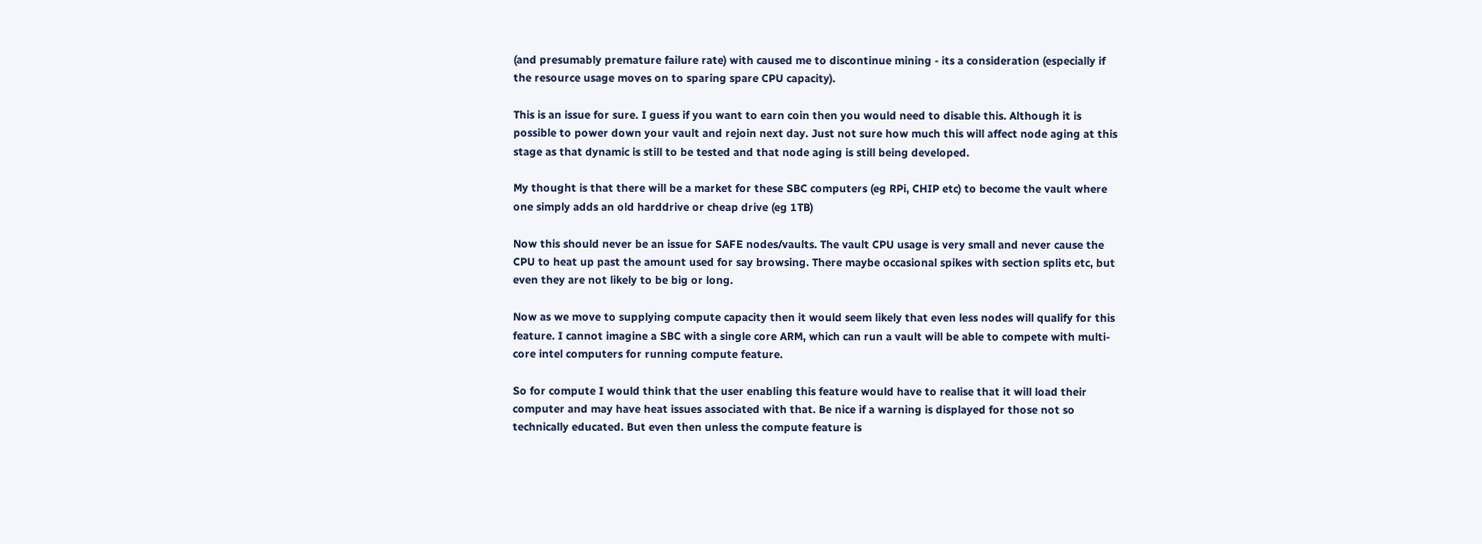(and presumably premature failure rate) with caused me to discontinue mining - its a consideration (especially if the resource usage moves on to sparing spare CPU capacity).

This is an issue for sure. I guess if you want to earn coin then you would need to disable this. Although it is possible to power down your vault and rejoin next day. Just not sure how much this will affect node aging at this stage as that dynamic is still to be tested and that node aging is still being developed.

My thought is that there will be a market for these SBC computers (eg RPi, CHIP etc) to become the vault where one simply adds an old harddrive or cheap drive (eg 1TB)

Now this should never be an issue for SAFE nodes/vaults. The vault CPU usage is very small and never cause the CPU to heat up past the amount used for say browsing. There maybe occasional spikes with section splits etc, but even they are not likely to be big or long.

Now as we move to supplying compute capacity then it would seem likely that even less nodes will qualify for this feature. I cannot imagine a SBC with a single core ARM, which can run a vault will be able to compete with multi-core intel computers for running compute feature.

So for compute I would think that the user enabling this feature would have to realise that it will load their computer and may have heat issues associated with that. Be nice if a warning is displayed for those not so technically educated. But even then unless the compute feature is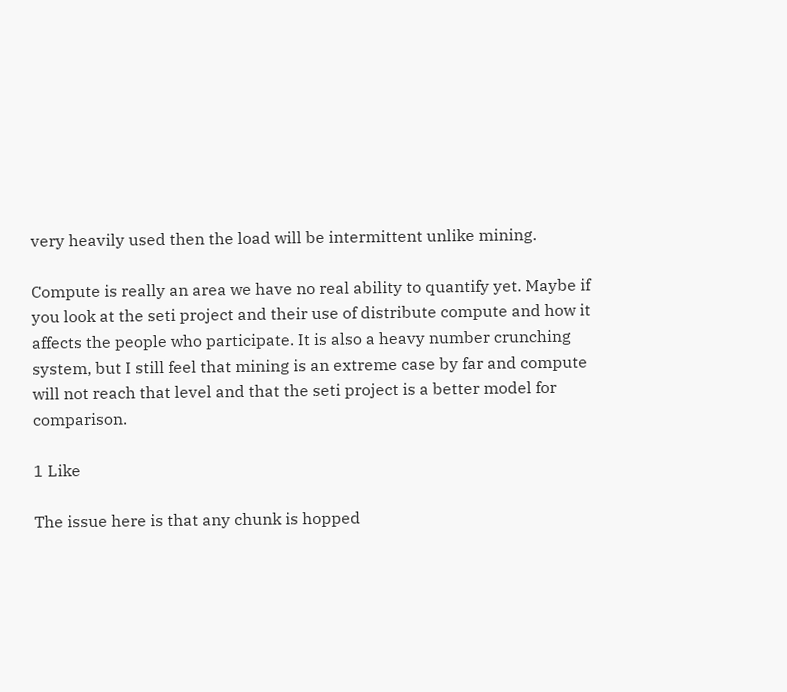very heavily used then the load will be intermittent unlike mining.

Compute is really an area we have no real ability to quantify yet. Maybe if you look at the seti project and their use of distribute compute and how it affects the people who participate. It is also a heavy number crunching system, but I still feel that mining is an extreme case by far and compute will not reach that level and that the seti project is a better model for comparison.

1 Like

The issue here is that any chunk is hopped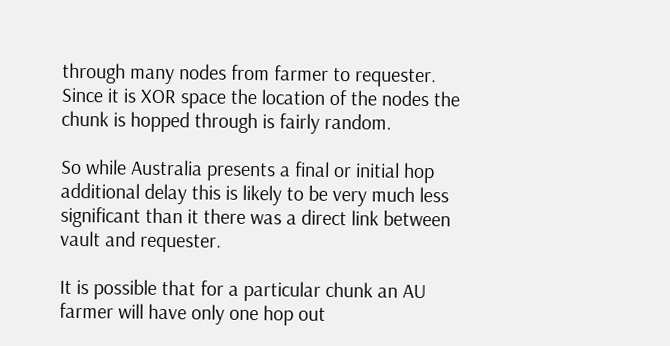through many nodes from farmer to requester. Since it is XOR space the location of the nodes the chunk is hopped through is fairly random.

So while Australia presents a final or initial hop additional delay this is likely to be very much less significant than it there was a direct link between vault and requester.

It is possible that for a particular chunk an AU farmer will have only one hop out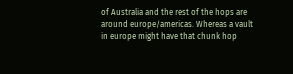of Australia and the rest of the hops are around europe/americas. Whereas a vault in europe might have that chunk hop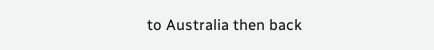to Australia then back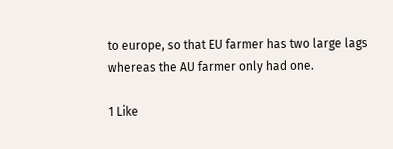to europe, so that EU farmer has two large lags whereas the AU farmer only had one.

1 Like